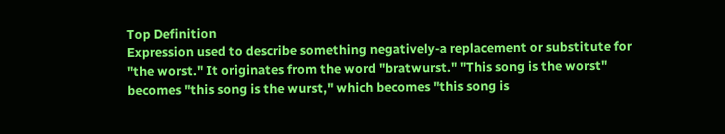Top Definition
Expression used to describe something negatively-a replacement or substitute for "the worst." It originates from the word "bratwurst." "This song is the worst" becomes "this song is the wurst," which becomes "this song is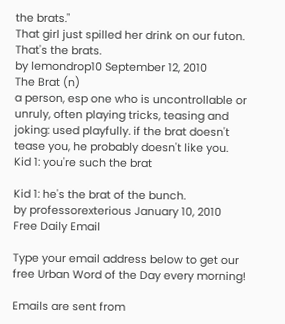the brats."
That girl just spilled her drink on our futon. That's the brats.
by lemondrop10 September 12, 2010
The Brat (n)
a person, esp one who is uncontrollable or unruly, often playing tricks, teasing and joking: used playfully. if the brat doesn't tease you, he probably doesn't like you.
Kid 1: you're such the brat

Kid 1: he's the brat of the bunch.
by professorexterious January 10, 2010
Free Daily Email

Type your email address below to get our free Urban Word of the Day every morning!

Emails are sent from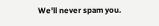We'll never spam you.